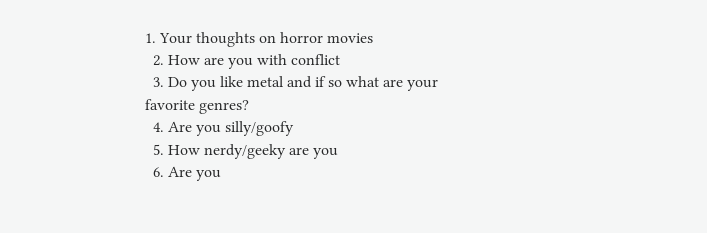1. Your thoughts on horror movies
  2. How are you with conflict
  3. Do you like metal and if so what are your favorite genres?
  4. Are you silly/goofy
  5. How nerdy/geeky are you
  6. Are you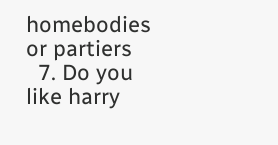homebodies or partiers
  7. Do you like harry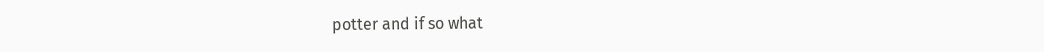potter and if so what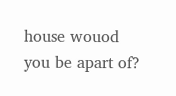house wouod you be apart of?